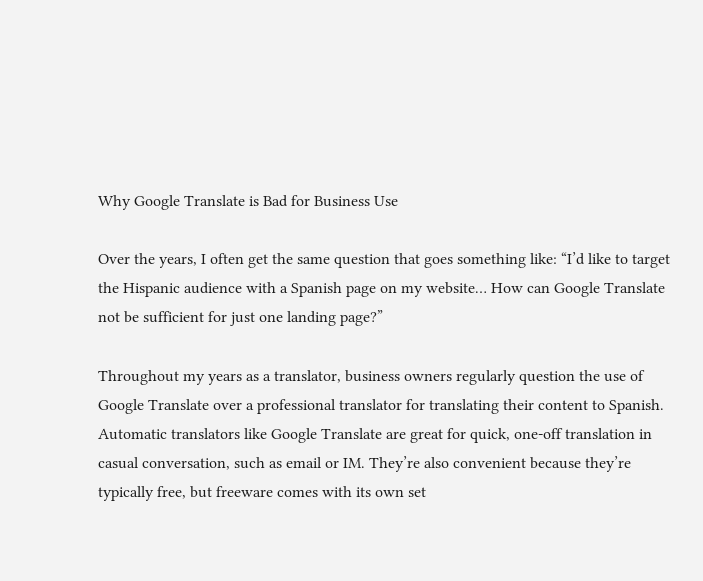Why Google Translate is Bad for Business Use

Over the years, I often get the same question that goes something like: “I’d like to target the Hispanic audience with a Spanish page on my website… How can Google Translate not be sufficient for just one landing page?”

Throughout my years as a translator, business owners regularly question the use of Google Translate over a professional translator for translating their content to Spanish. Automatic translators like Google Translate are great for quick, one-off translation in casual conversation, such as email or IM. They’re also convenient because they’re typically free, but freeware comes with its own set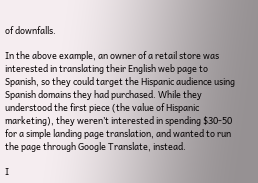of downfalls.

In the above example, an owner of a retail store was interested in translating their English web page to Spanish, so they could target the Hispanic audience using Spanish domains they had purchased. While they understood the first piece (the value of Hispanic marketing), they weren’t interested in spending $30-50 for a simple landing page translation, and wanted to run the page through Google Translate, instead.

I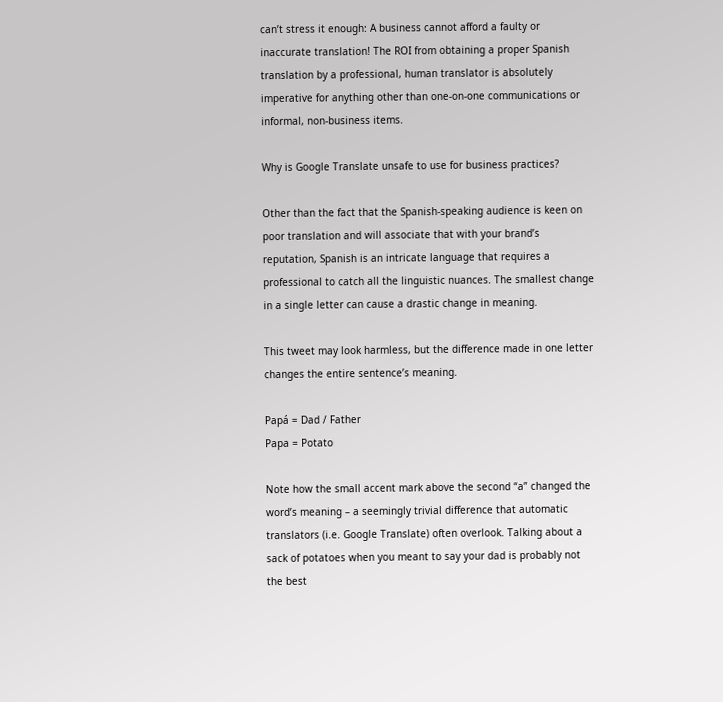can’t stress it enough: A business cannot afford a faulty or inaccurate translation! The ROI from obtaining a proper Spanish translation by a professional, human translator is absolutely imperative for anything other than one-on-one communications or informal, non-business items.

Why is Google Translate unsafe to use for business practices?

Other than the fact that the Spanish-speaking audience is keen on poor translation and will associate that with your brand’s reputation, Spanish is an intricate language that requires a professional to catch all the linguistic nuances. The smallest change in a single letter can cause a drastic change in meaning.

This tweet may look harmless, but the difference made in one letter changes the entire sentence’s meaning.

Papá = Dad / Father
Papa = Potato

Note how the small accent mark above the second “a” changed the word’s meaning – a seemingly trivial difference that automatic translators (i.e. Google Translate) often overlook. Talking about a sack of potatoes when you meant to say your dad is probably not the best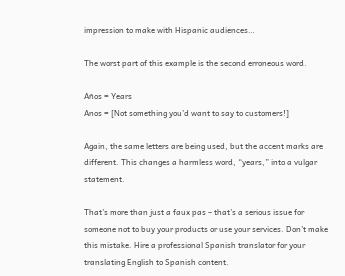impression to make with Hispanic audiences…

The worst part of this example is the second erroneous word.

Años = Years
Anos = [Not something you’d want to say to customers!]

Again, the same letters are being used, but the accent marks are different. This changes a harmless word, “years,” into a vulgar statement.

That’s more than just a faux pas – that’s a serious issue for someone not to buy your products or use your services. Don’t make this mistake. Hire a professional Spanish translator for your translating English to Spanish content.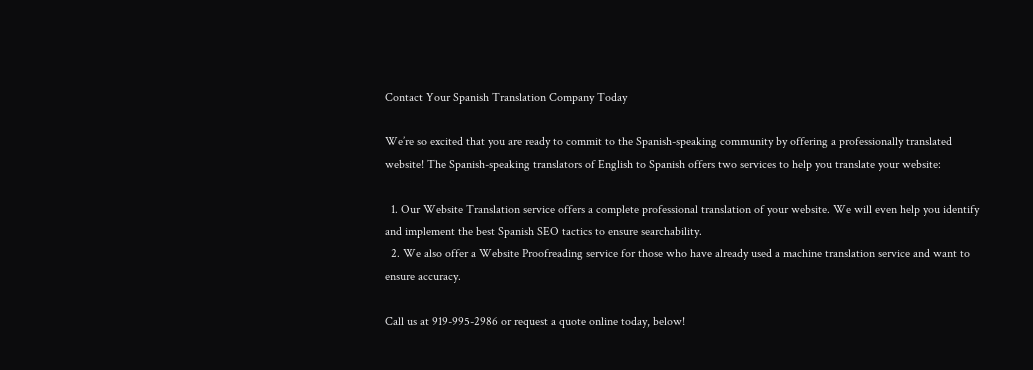Contact Your Spanish Translation Company Today

We’re so excited that you are ready to commit to the Spanish-speaking community by offering a professionally translated website! The Spanish-speaking translators of English to Spanish offers two services to help you translate your website:

  1. Our Website Translation service offers a complete professional translation of your website. We will even help you identify and implement the best Spanish SEO tactics to ensure searchability.
  2. We also offer a Website Proofreading service for those who have already used a machine translation service and want to ensure accuracy.

Call us at 919-995-2986 or request a quote online today, below!